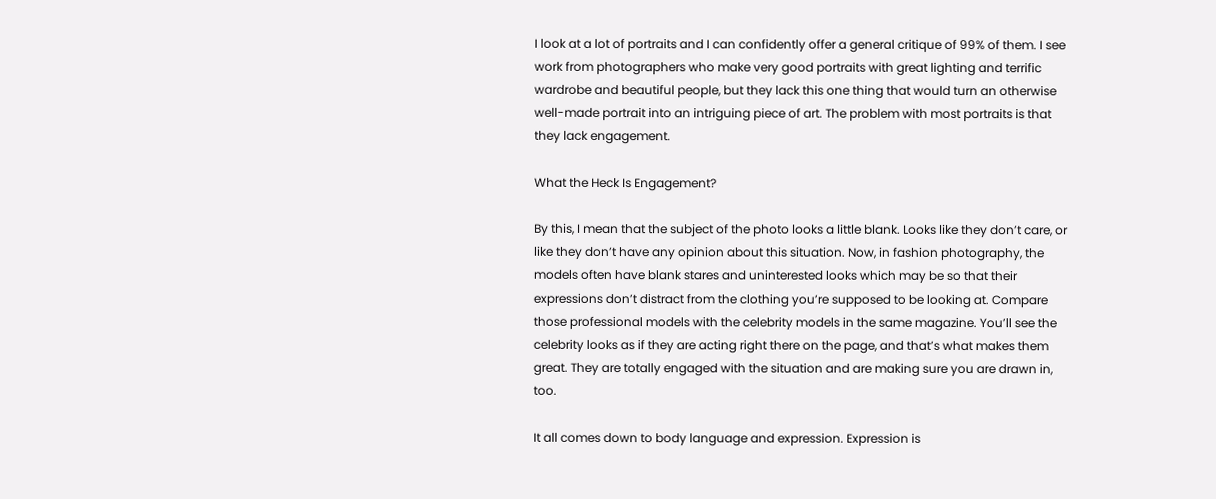I look at a lot of portraits and I can confidently offer a general critique of 99% of them. I see work from photographers who make very good portraits with great lighting and terrific wardrobe and beautiful people, but they lack this one thing that would turn an otherwise well-made portrait into an intriguing piece of art. The problem with most portraits is that they lack engagement.

What the Heck Is Engagement?

By this, I mean that the subject of the photo looks a little blank. Looks like they don’t care, or like they don’t have any opinion about this situation. Now, in fashion photography, the models often have blank stares and uninterested looks which may be so that their expressions don’t distract from the clothing you’re supposed to be looking at. Compare those professional models with the celebrity models in the same magazine. You’ll see the celebrity looks as if they are acting right there on the page, and that’s what makes them great. They are totally engaged with the situation and are making sure you are drawn in, too.

It all comes down to body language and expression. Expression is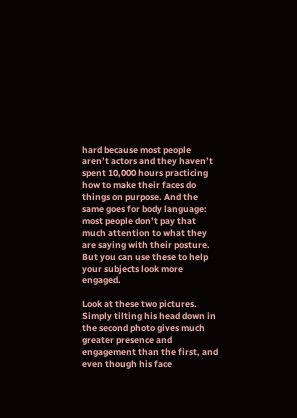hard because most people aren’t actors and they haven’t spent 10,000 hours practicing how to make their faces do things on purpose. And the same goes for body language: most people don’t pay that much attention to what they are saying with their posture. But you can use these to help your subjects look more engaged.

Look at these two pictures. Simply tilting his head down in the second photo gives much greater presence and engagement than the first, and even though his face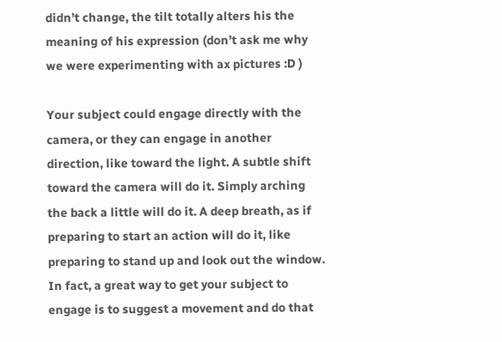didn’t change, the tilt totally alters his the meaning of his expression (don’t ask me why we were experimenting with ax pictures :D )

Your subject could engage directly with the camera, or they can engage in another direction, like toward the light. A subtle shift toward the camera will do it. Simply arching the back a little will do it. A deep breath, as if preparing to start an action will do it, like preparing to stand up and look out the window. In fact, a great way to get your subject to engage is to suggest a movement and do that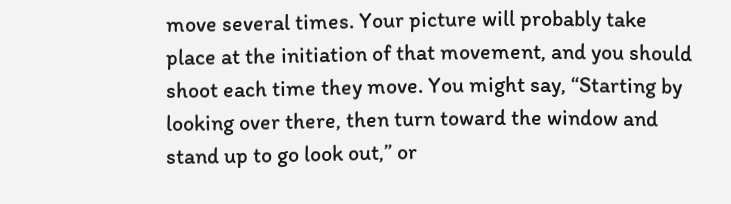move several times. Your picture will probably take place at the initiation of that movement, and you should shoot each time they move. You might say, “Starting by looking over there, then turn toward the window and stand up to go look out,” or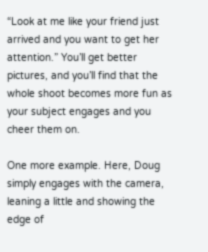“Look at me like your friend just arrived and you want to get her attention.” You’ll get better pictures, and you’ll find that the whole shoot becomes more fun as your subject engages and you cheer them on.

One more example. Here, Doug simply engages with the camera, leaning a little and showing the edge of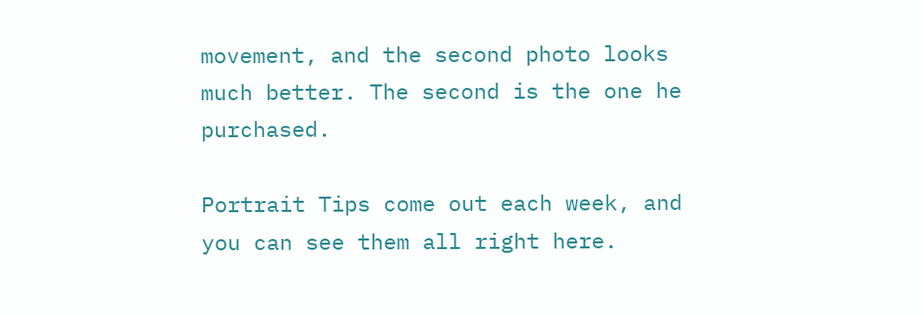movement, and the second photo looks much better. The second is the one he purchased.

Portrait Tips come out each week, and you can see them all right here.